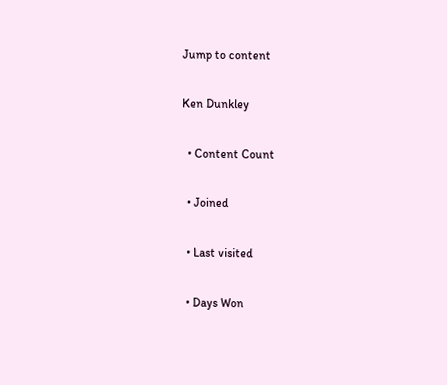Jump to content

Ken Dunkley

  • Content Count

  • Joined

  • Last visited

  • Days Won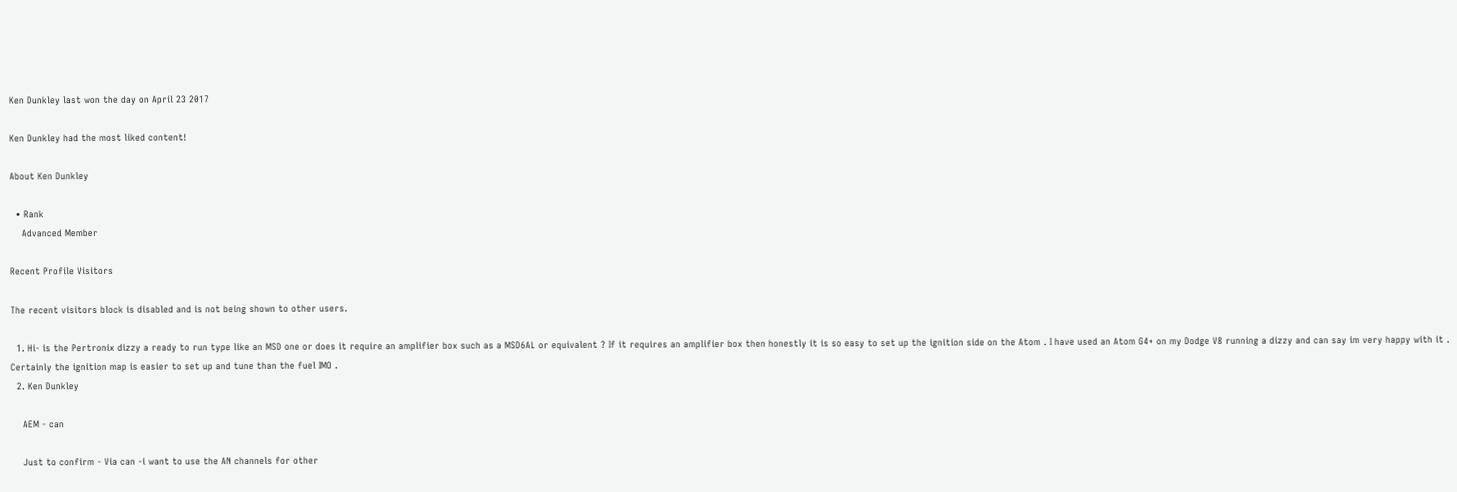Ken Dunkley last won the day on April 23 2017

Ken Dunkley had the most liked content!

About Ken Dunkley

  • Rank
    Advanced Member

Recent Profile Visitors

The recent visitors block is disabled and is not being shown to other users.

  1. Hi- is the Pertronix dizzy a ready to run type like an MSD one or does it require an amplifier box such as a MSD6AL or equivalent ? If it requires an amplifier box then honestly it is so easy to set up the ignition side on the Atom . I have used an Atom G4+ on my Dodge V8 running a dizzy and can say im very happy with it . Certainly the ignition map is easier to set up and tune than the fuel IMO .
  2. Ken Dunkley

    AEM - can

    Just to confirm - Via can -i want to use the AN channels for other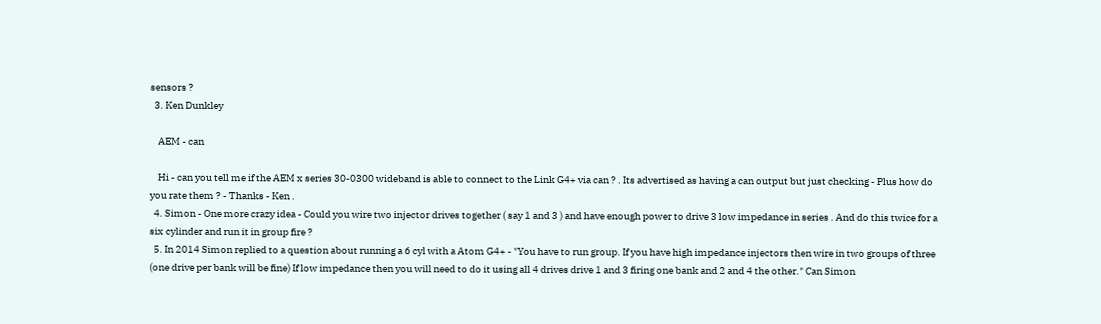sensors ?
  3. Ken Dunkley

    AEM - can

    Hi - can you tell me if the AEM x series 30-0300 wideband is able to connect to the Link G4+ via can ? . Its advertised as having a can output but just checking - Plus how do you rate them ? - Thanks - Ken .
  4. Simon - One more crazy idea - Could you wire two injector drives together ( say 1 and 3 ) and have enough power to drive 3 low impedance in series . And do this twice for a six cylinder and run it in group fire ?
  5. In 2014 Simon replied to a question about running a 6 cyl with a Atom G4+ - "You have to run group. If you have high impedance injectors then wire in two groups of three (one drive per bank will be fine) If low impedance then you will need to do it using all 4 drives drive 1 and 3 firing one bank and 2 and 4 the other." Can Simon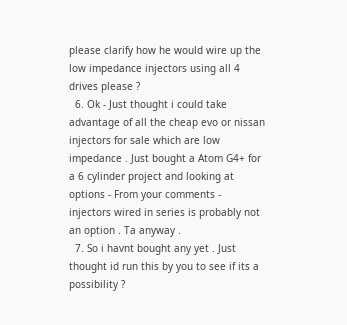please clarify how he would wire up the low impedance injectors using all 4 drives please ?
  6. Ok - Just thought i could take advantage of all the cheap evo or nissan injectors for sale which are low impedance . Just bought a Atom G4+ for a 6 cylinder project and looking at options - From your comments - injectors wired in series is probably not an option . Ta anyway .
  7. So i havnt bought any yet . Just thought id run this by you to see if its a possibility ?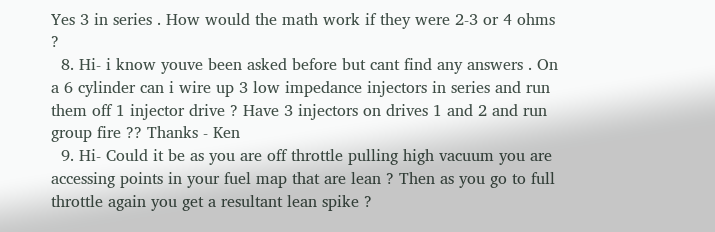Yes 3 in series . How would the math work if they were 2-3 or 4 ohms ?
  8. Hi- i know youve been asked before but cant find any answers . On a 6 cylinder can i wire up 3 low impedance injectors in series and run them off 1 injector drive ? Have 3 injectors on drives 1 and 2 and run group fire ?? Thanks - Ken
  9. Hi- Could it be as you are off throttle pulling high vacuum you are accessing points in your fuel map that are lean ? Then as you go to full throttle again you get a resultant lean spike ?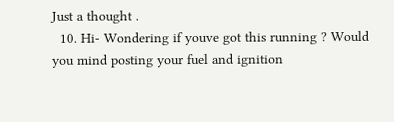Just a thought .
  10. Hi- Wondering if youve got this running ? Would you mind posting your fuel and ignition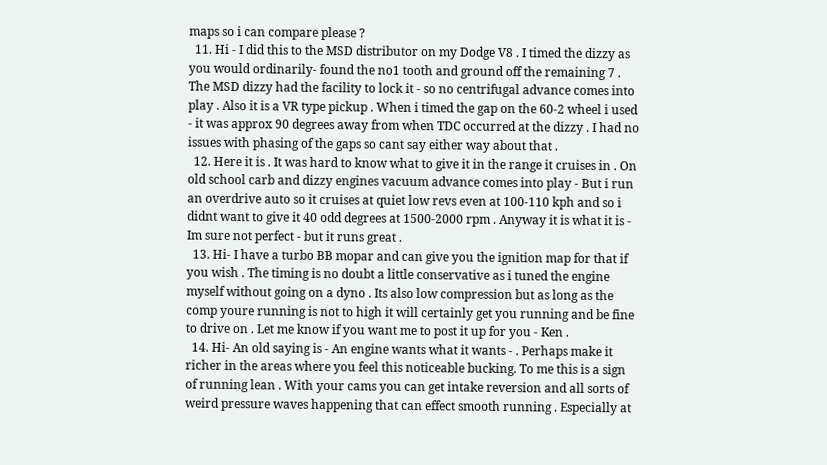maps so i can compare please ?
  11. Hi - I did this to the MSD distributor on my Dodge V8 . I timed the dizzy as you would ordinarily- found the no1 tooth and ground off the remaining 7 . The MSD dizzy had the facility to lock it - so no centrifugal advance comes into play . Also it is a VR type pickup . When i timed the gap on the 60-2 wheel i used - it was approx 90 degrees away from when TDC occurred at the dizzy . I had no issues with phasing of the gaps so cant say either way about that .
  12. Here it is . It was hard to know what to give it in the range it cruises in . On old school carb and dizzy engines vacuum advance comes into play - But i run an overdrive auto so it cruises at quiet low revs even at 100-110 kph and so i didnt want to give it 40 odd degrees at 1500-2000 rpm . Anyway it is what it is - Im sure not perfect - but it runs great .
  13. Hi- I have a turbo BB mopar and can give you the ignition map for that if you wish . The timing is no doubt a little conservative as i tuned the engine myself without going on a dyno . Its also low compression but as long as the comp youre running is not to high it will certainly get you running and be fine to drive on . Let me know if you want me to post it up for you - Ken .
  14. Hi- An old saying is - An engine wants what it wants - . Perhaps make it richer in the areas where you feel this noticeable bucking. To me this is a sign of running lean . With your cams you can get intake reversion and all sorts of weird pressure waves happening that can effect smooth running . Especially at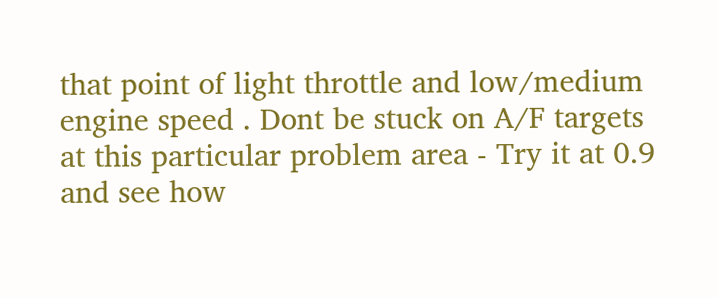that point of light throttle and low/medium engine speed . Dont be stuck on A/F targets at this particular problem area - Try it at 0.9 and see how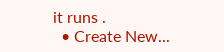it runs .
  • Create New...